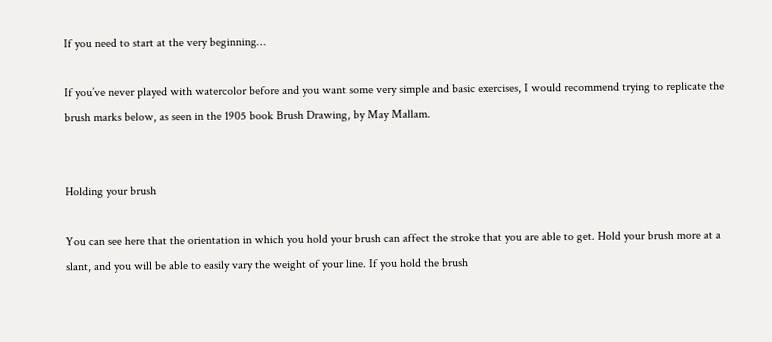If you need to start at the very beginning…

If you’ve never played with watercolor before and you want some very simple and basic exercises, I would recommend trying to replicate the brush marks below, as seen in the 1905 book Brush Drawing, by May Mallam.


Holding your brush

You can see here that the orientation in which you hold your brush can affect the stroke that you are able to get. Hold your brush more at a slant, and you will be able to easily vary the weight of your line. If you hold the brush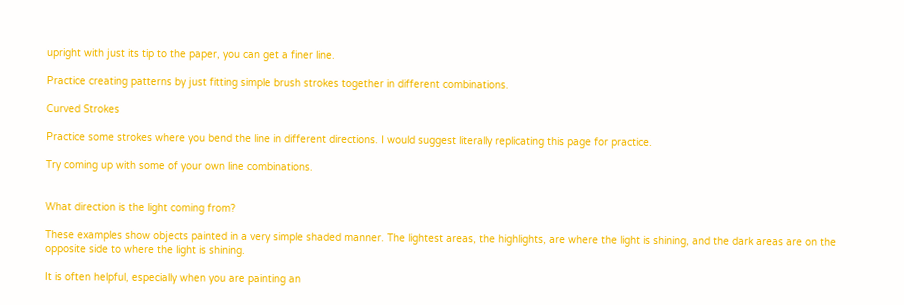upright with just its tip to the paper, you can get a finer line.

Practice creating patterns by just fitting simple brush strokes together in different combinations.

Curved Strokes

Practice some strokes where you bend the line in different directions. I would suggest literally replicating this page for practice.

Try coming up with some of your own line combinations.


What direction is the light coming from?

These examples show objects painted in a very simple shaded manner. The lightest areas, the highlights, are where the light is shining, and the dark areas are on the opposite side to where the light is shining.

It is often helpful, especially when you are painting an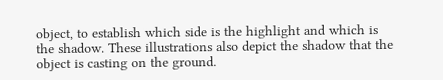object, to establish which side is the highlight and which is the shadow. These illustrations also depict the shadow that the object is casting on the ground.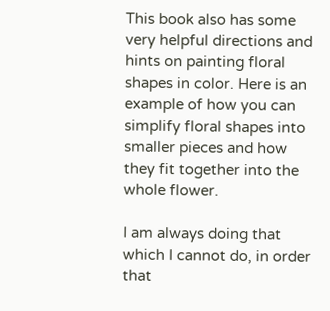This book also has some very helpful directions and hints on painting floral shapes in color. Here is an example of how you can simplify floral shapes into smaller pieces and how they fit together into the whole flower.

I am always doing that which I cannot do, in order that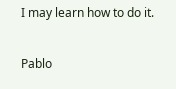I may learn how to do it.

Pablo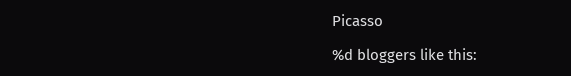Picasso

%d bloggers like this: